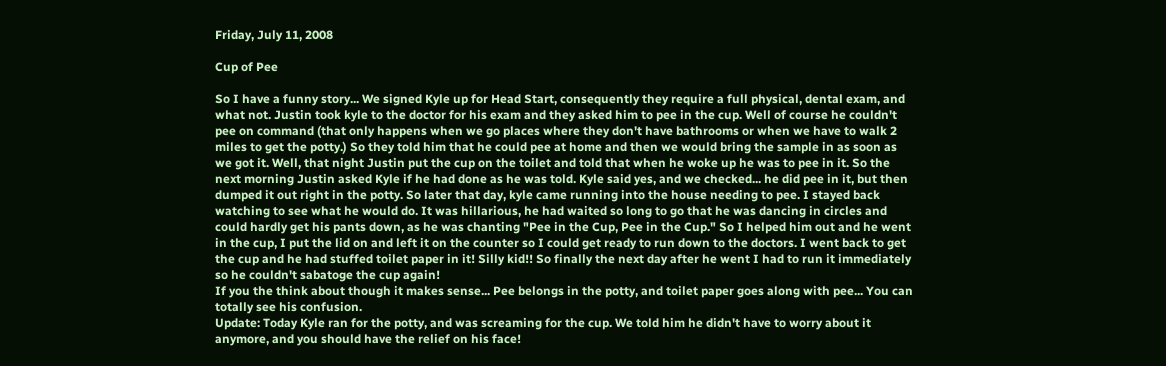Friday, July 11, 2008

Cup of Pee

So I have a funny story... We signed Kyle up for Head Start, consequently they require a full physical, dental exam, and what not. Justin took kyle to the doctor for his exam and they asked him to pee in the cup. Well of course he couldn't pee on command (that only happens when we go places where they don't have bathrooms or when we have to walk 2 miles to get the potty.) So they told him that he could pee at home and then we would bring the sample in as soon as we got it. Well, that night Justin put the cup on the toilet and told that when he woke up he was to pee in it. So the next morning Justin asked Kyle if he had done as he was told. Kyle said yes, and we checked... he did pee in it, but then dumped it out right in the potty. So later that day, kyle came running into the house needing to pee. I stayed back watching to see what he would do. It was hillarious, he had waited so long to go that he was dancing in circles and could hardly get his pants down, as he was chanting "Pee in the Cup, Pee in the Cup." So I helped him out and he went in the cup, I put the lid on and left it on the counter so I could get ready to run down to the doctors. I went back to get the cup and he had stuffed toilet paper in it! Silly kid!! So finally the next day after he went I had to run it immediately so he couldn't sabatoge the cup again!
If you the think about though it makes sense... Pee belongs in the potty, and toilet paper goes along with pee... You can totally see his confusion.
Update: Today Kyle ran for the potty, and was screaming for the cup. We told him he didn't have to worry about it anymore, and you should have the relief on his face!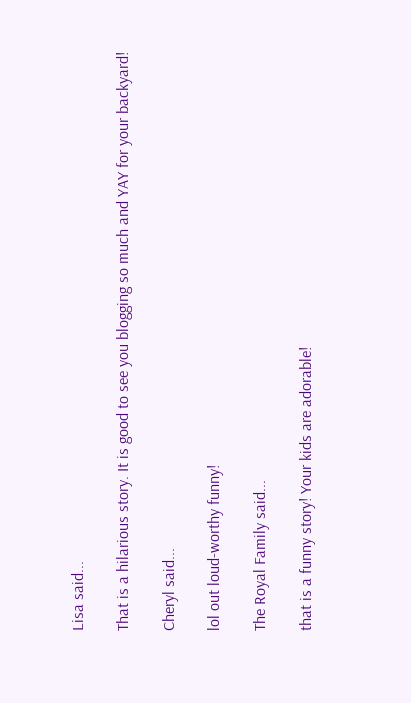Lisa said...

That is a hilarious story. It is good to see you blogging so much and YAY for your backyard!

Cheryl said...

lol out loud-worthy funny!

The Royal Family said...

that is a funny story! Your kids are adorable!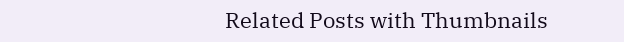Related Posts with Thumbnails